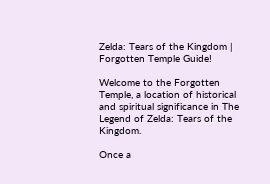Zelda: Tears of the Kingdom | Forgotten Temple Guide!

Welcome to the Forgotten Temple, a location of historical and spiritual significance in The Legend of Zelda: Tears of the Kingdom.

Once a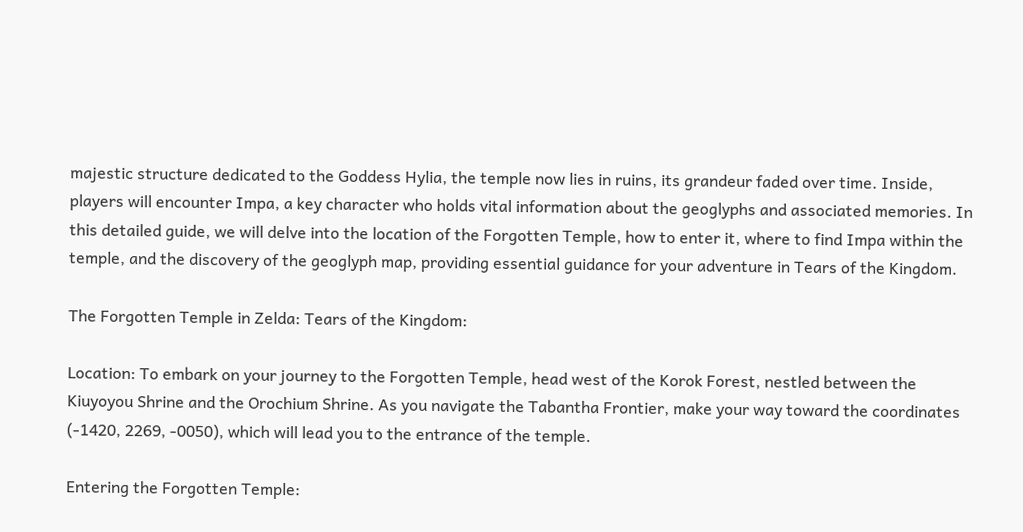majestic structure dedicated to the Goddess Hylia, the temple now lies in ruins, its grandeur faded over time. Inside, players will encounter Impa, a key character who holds vital information about the geoglyphs and associated memories. In this detailed guide, we will delve into the location of the Forgotten Temple, how to enter it, where to find Impa within the temple, and the discovery of the geoglyph map, providing essential guidance for your adventure in Tears of the Kingdom.

The Forgotten Temple in Zelda: Tears of the Kingdom:

Location: To embark on your journey to the Forgotten Temple, head west of the Korok Forest, nestled between the Kiuyoyou Shrine and the Orochium Shrine. As you navigate the Tabantha Frontier, make your way toward the coordinates (-1420, 2269, -0050), which will lead you to the entrance of the temple.

Entering the Forgotten Temple: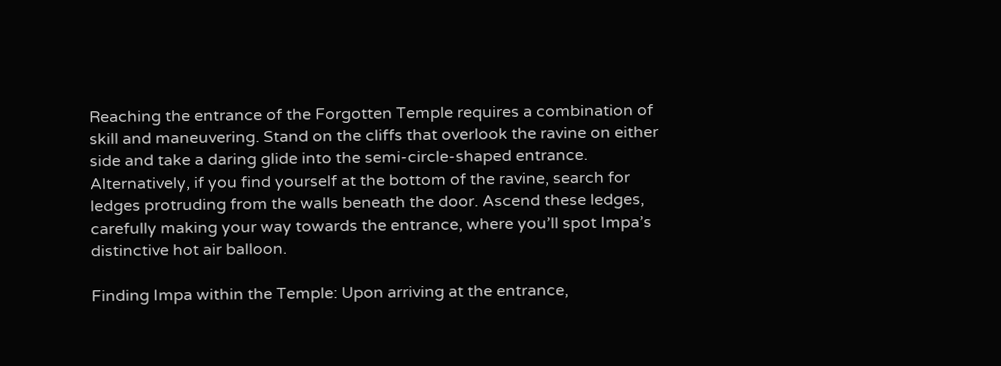Reaching the entrance of the Forgotten Temple requires a combination of skill and maneuvering. Stand on the cliffs that overlook the ravine on either side and take a daring glide into the semi-circle-shaped entrance. Alternatively, if you find yourself at the bottom of the ravine, search for ledges protruding from the walls beneath the door. Ascend these ledges, carefully making your way towards the entrance, where you’ll spot Impa’s distinctive hot air balloon.

Finding Impa within the Temple: Upon arriving at the entrance,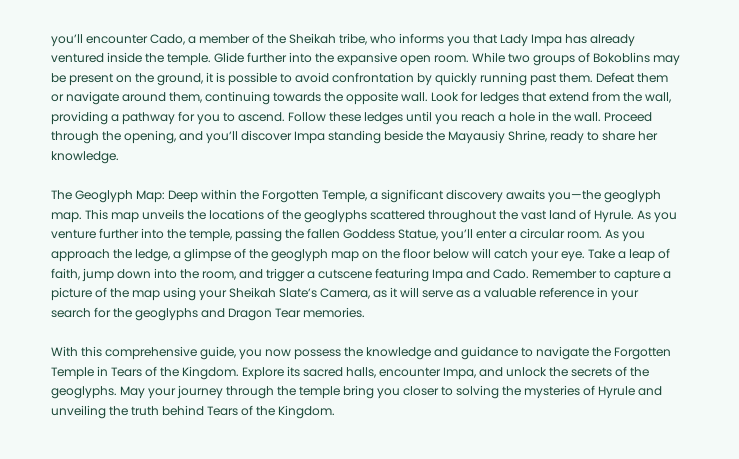you’ll encounter Cado, a member of the Sheikah tribe, who informs you that Lady Impa has already ventured inside the temple. Glide further into the expansive open room. While two groups of Bokoblins may be present on the ground, it is possible to avoid confrontation by quickly running past them. Defeat them or navigate around them, continuing towards the opposite wall. Look for ledges that extend from the wall, providing a pathway for you to ascend. Follow these ledges until you reach a hole in the wall. Proceed through the opening, and you’ll discover Impa standing beside the Mayausiy Shrine, ready to share her knowledge.

The Geoglyph Map: Deep within the Forgotten Temple, a significant discovery awaits you—the geoglyph map. This map unveils the locations of the geoglyphs scattered throughout the vast land of Hyrule. As you venture further into the temple, passing the fallen Goddess Statue, you’ll enter a circular room. As you approach the ledge, a glimpse of the geoglyph map on the floor below will catch your eye. Take a leap of faith, jump down into the room, and trigger a cutscene featuring Impa and Cado. Remember to capture a picture of the map using your Sheikah Slate’s Camera, as it will serve as a valuable reference in your search for the geoglyphs and Dragon Tear memories.

With this comprehensive guide, you now possess the knowledge and guidance to navigate the Forgotten Temple in Tears of the Kingdom. Explore its sacred halls, encounter Impa, and unlock the secrets of the geoglyphs. May your journey through the temple bring you closer to solving the mysteries of Hyrule and unveiling the truth behind Tears of the Kingdom.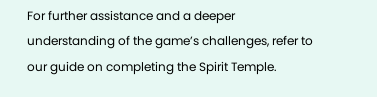For further assistance and a deeper understanding of the game’s challenges, refer to our guide on completing the Spirit Temple.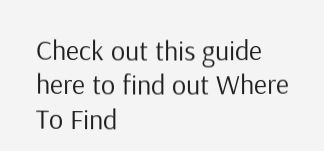Check out this guide here to find out Where To Find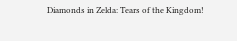Diamonds in Zelda: Tears of the Kingdom!